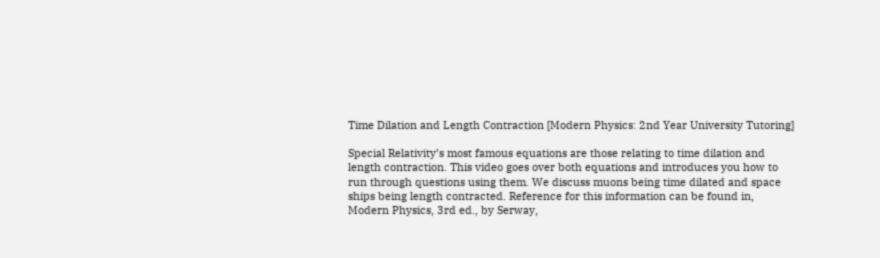Time Dilation and Length Contraction [Modern Physics: 2nd Year University Tutoring]

Special Relativity’s most famous equations are those relating to time dilation and length contraction. This video goes over both equations and introduces you how to run through questions using them. We discuss muons being time dilated and space ships being length contracted. Reference for this information can be found in, Modern Physics, 3rd ed., by Serway,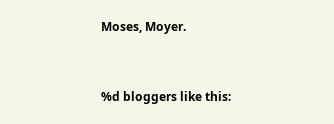Moses, Moyer.


%d bloggers like this: